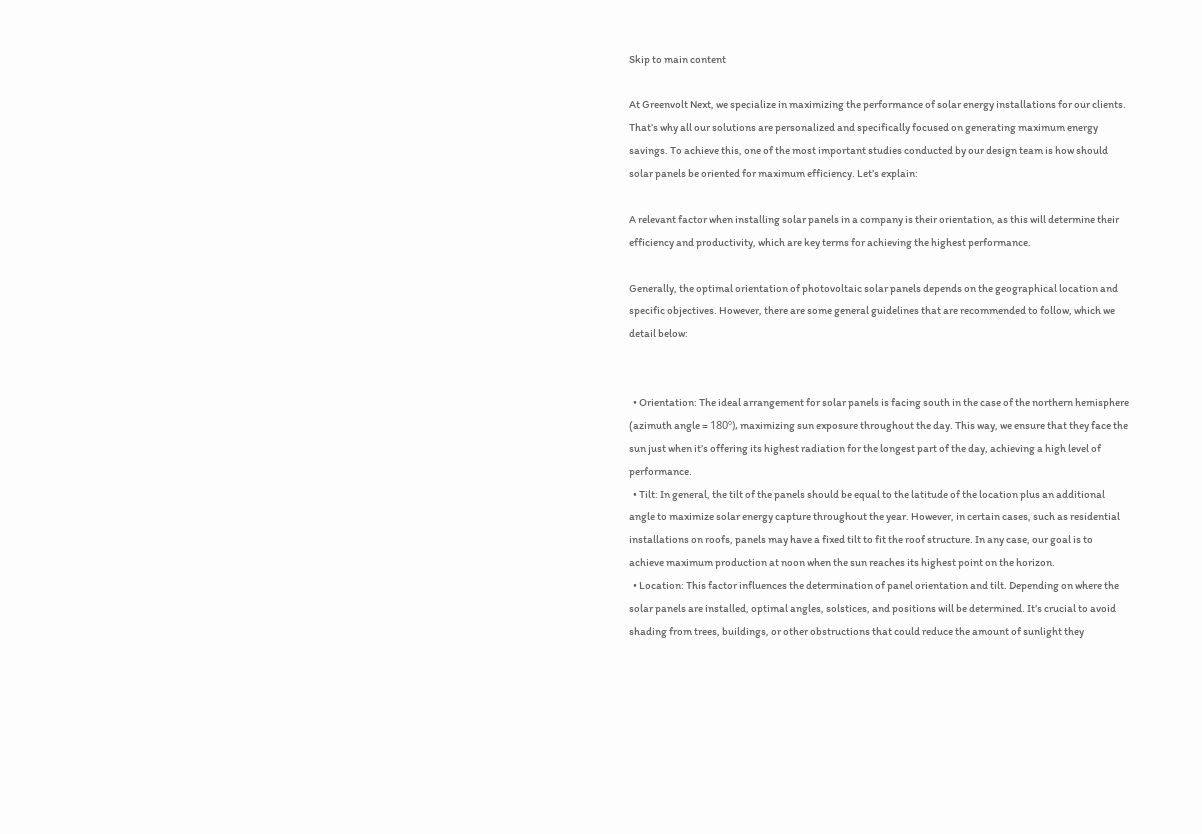Skip to main content

At Greenvolt Next, we specialize in maximizing the performance of solar energy installations for our clients. That’s why all our solutions are personalized and specifically focused on generating maximum energy savings. To achieve this, one of the most important studies conducted by our design team is how should solar panels be oriented for maximum efficiency. Let’s explain:

A relevant factor when installing solar panels in a company is their orientation, as this will determine their efficiency and productivity, which are key terms for achieving the highest performance.

Generally, the optimal orientation of photovoltaic solar panels depends on the geographical location and specific objectives. However, there are some general guidelines that are recommended to follow, which we detail below:


  • Orientation: The ideal arrangement for solar panels is facing south in the case of the northern hemisphere (azimuth angle = 180º), maximizing sun exposure throughout the day. This way, we ensure that they face the sun just when it’s offering its highest radiation for the longest part of the day, achieving a high level of performance.
  • Tilt: In general, the tilt of the panels should be equal to the latitude of the location plus an additional angle to maximize solar energy capture throughout the year. However, in certain cases, such as residential installations on roofs, panels may have a fixed tilt to fit the roof structure. In any case, our goal is to achieve maximum production at noon when the sun reaches its highest point on the horizon.
  • Location: This factor influences the determination of panel orientation and tilt. Depending on where the solar panels are installed, optimal angles, solstices, and positions will be determined. It’s crucial to avoid shading from trees, buildings, or other obstructions that could reduce the amount of sunlight they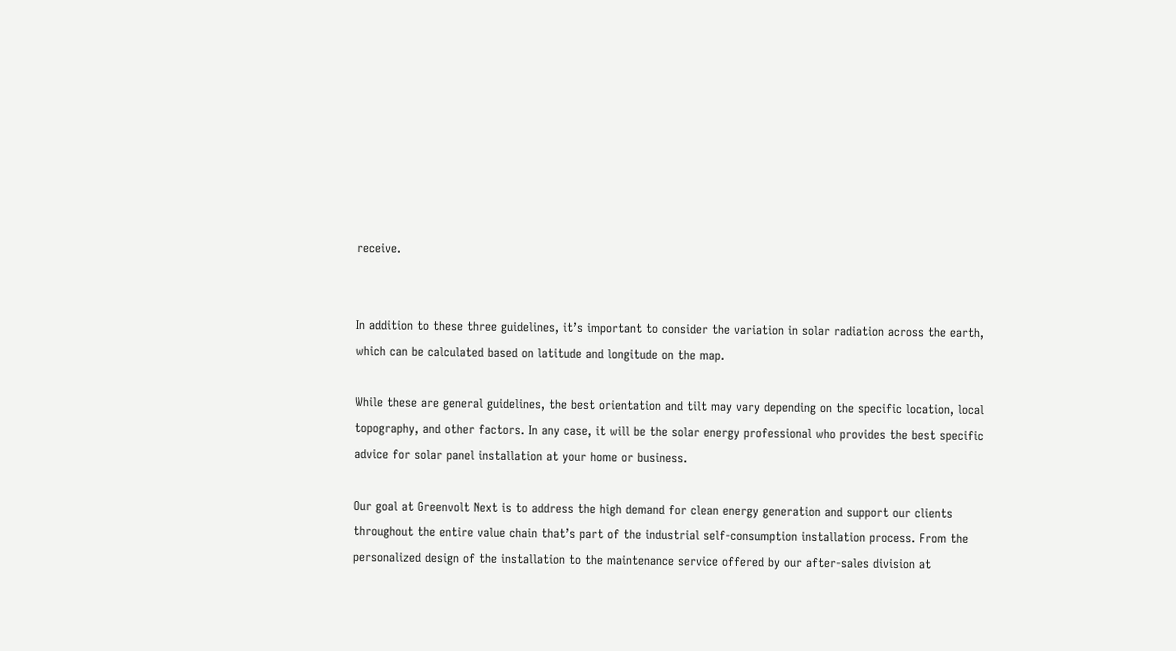receive.


In addition to these three guidelines, it’s important to consider the variation in solar radiation across the earth, which can be calculated based on latitude and longitude on the map.

While these are general guidelines, the best orientation and tilt may vary depending on the specific location, local topography, and other factors. In any case, it will be the solar energy professional who provides the best specific advice for solar panel installation at your home or business.

Our goal at Greenvolt Next is to address the high demand for clean energy generation and support our clients throughout the entire value chain that’s part of the industrial self-consumption installation process. From the personalized design of the installation to the maintenance service offered by our after-sales division at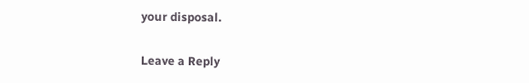your disposal.

Leave a Reply